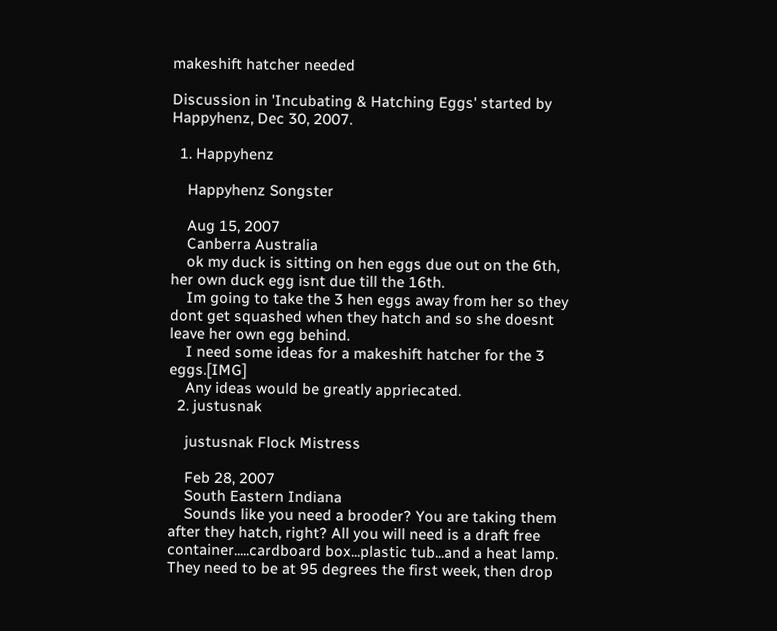makeshift hatcher needed

Discussion in 'Incubating & Hatching Eggs' started by Happyhenz, Dec 30, 2007.

  1. Happyhenz

    Happyhenz Songster

    Aug 15, 2007
    Canberra Australia
    ok my duck is sitting on hen eggs due out on the 6th, her own duck egg isnt due till the 16th.
    Im going to take the 3 hen eggs away from her so they dont get squashed when they hatch and so she doesnt leave her own egg behind.
    I need some ideas for a makeshift hatcher for the 3 eggs.[IMG]
    Any ideas would be greatly appriecated.
  2. justusnak

    justusnak Flock Mistress

    Feb 28, 2007
    South Eastern Indiana
    Sounds like you need a brooder? You are taking them after they hatch, right? All you will need is a draft free container.....cardboard box...plastic tub...and a heat lamp. They need to be at 95 degrees the first week, then drop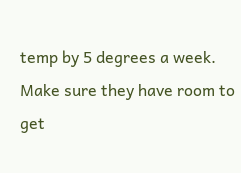temp by 5 degrees a week. Make sure they have room to get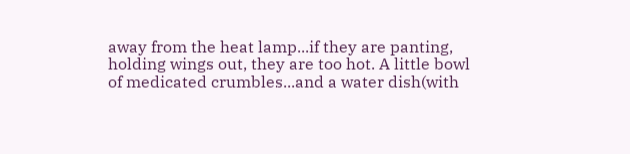away from the heat lamp...if they are panting, holding wings out, they are too hot. A little bowl of medicated crumbles...and a water dish(with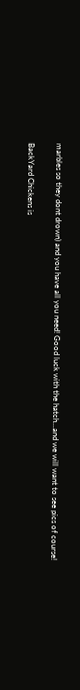marbles so they dont drown) and you have all you need! Good luck with the hatch...and we will want to see pics of course!

BackYard Chickens is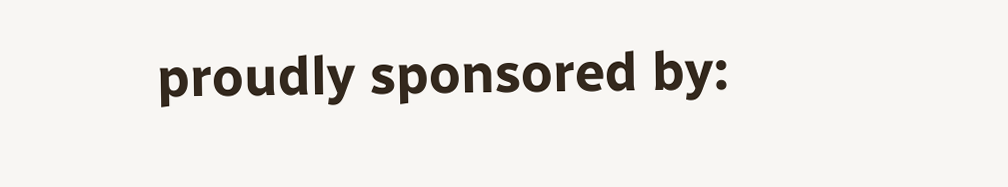proudly sponsored by: